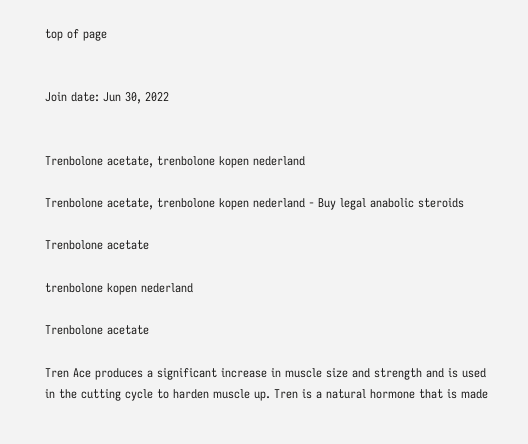top of page


Join date: Jun 30, 2022


Trenbolone acetate, trenbolone kopen nederland

Trenbolone acetate, trenbolone kopen nederland - Buy legal anabolic steroids

Trenbolone acetate

trenbolone kopen nederland

Trenbolone acetate

Tren Ace produces a significant increase in muscle size and strength and is used in the cutting cycle to harden muscle up. Tren is a natural hormone that is made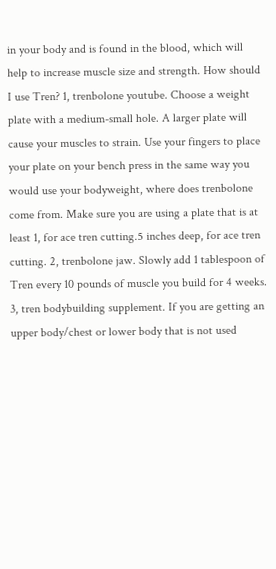in your body and is found in the blood, which will help to increase muscle size and strength. How should I use Tren? 1, trenbolone youtube. Choose a weight plate with a medium-small hole. A larger plate will cause your muscles to strain. Use your fingers to place your plate on your bench press in the same way you would use your bodyweight, where does trenbolone come from. Make sure you are using a plate that is at least 1, for ace tren cutting.5 inches deep, for ace tren cutting. 2, trenbolone jaw. Slowly add 1 tablespoon of Tren every 10 pounds of muscle you build for 4 weeks. 3, tren bodybuilding supplement. If you are getting an upper body/chest or lower body that is not used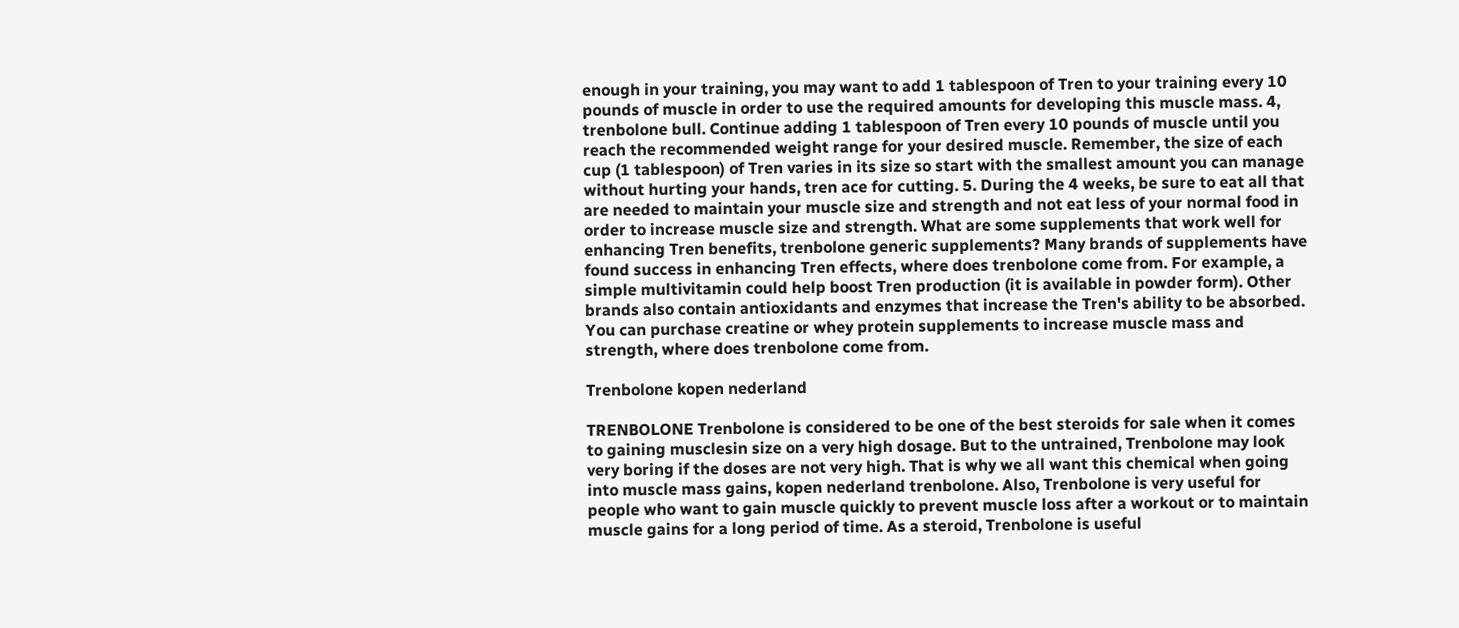enough in your training, you may want to add 1 tablespoon of Tren to your training every 10 pounds of muscle in order to use the required amounts for developing this muscle mass. 4, trenbolone bull. Continue adding 1 tablespoon of Tren every 10 pounds of muscle until you reach the recommended weight range for your desired muscle. Remember, the size of each cup (1 tablespoon) of Tren varies in its size so start with the smallest amount you can manage without hurting your hands, tren ace for cutting. 5. During the 4 weeks, be sure to eat all that are needed to maintain your muscle size and strength and not eat less of your normal food in order to increase muscle size and strength. What are some supplements that work well for enhancing Tren benefits, trenbolone generic supplements? Many brands of supplements have found success in enhancing Tren effects, where does trenbolone come from. For example, a simple multivitamin could help boost Tren production (it is available in powder form). Other brands also contain antioxidants and enzymes that increase the Tren's ability to be absorbed. You can purchase creatine or whey protein supplements to increase muscle mass and strength, where does trenbolone come from.

Trenbolone kopen nederland

TRENBOLONE Trenbolone is considered to be one of the best steroids for sale when it comes to gaining musclesin size on a very high dosage. But to the untrained, Trenbolone may look very boring if the doses are not very high. That is why we all want this chemical when going into muscle mass gains, kopen nederland trenbolone. Also, Trenbolone is very useful for people who want to gain muscle quickly to prevent muscle loss after a workout or to maintain muscle gains for a long period of time. As a steroid, Trenbolone is useful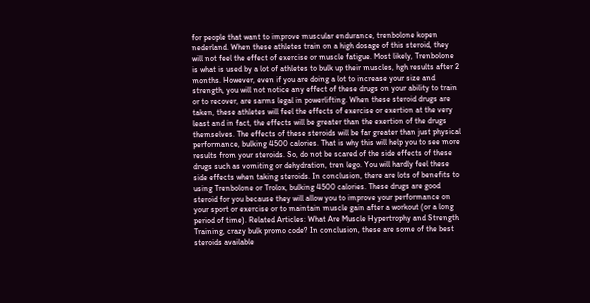for people that want to improve muscular endurance, trenbolone kopen nederland. When these athletes train on a high dosage of this steroid, they will not feel the effect of exercise or muscle fatigue. Most likely, Trenbolone is what is used by a lot of athletes to bulk up their muscles, hgh results after 2 months. However, even if you are doing a lot to increase your size and strength, you will not notice any effect of these drugs on your ability to train or to recover, are sarms legal in powerlifting. When these steroid drugs are taken, these athletes will feel the effects of exercise or exertion at the very least and in fact, the effects will be greater than the exertion of the drugs themselves. The effects of these steroids will be far greater than just physical performance, bulking 4500 calories. That is why this will help you to see more results from your steroids. So, do not be scared of the side effects of these drugs such as vomiting or dehydration, tren lego. You will hardly feel these side effects when taking steroids. In conclusion, there are lots of benefits to using Trenbolone or Trolox, bulking 4500 calories. These drugs are good steroid for you because they will allow you to improve your performance on your sport or exercise or to maintain muscle gain after a workout (or a long period of time). Related Articles: What Are Muscle Hypertrophy and Strength Training, crazy bulk promo code? In conclusion, these are some of the best steroids available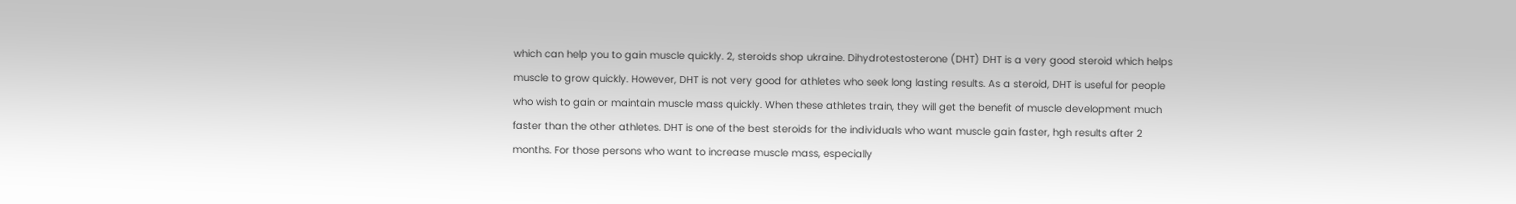which can help you to gain muscle quickly. 2, steroids shop ukraine. Dihydrotestosterone (DHT) DHT is a very good steroid which helps muscle to grow quickly. However, DHT is not very good for athletes who seek long lasting results. As a steroid, DHT is useful for people who wish to gain or maintain muscle mass quickly. When these athletes train, they will get the benefit of muscle development much faster than the other athletes. DHT is one of the best steroids for the individuals who want muscle gain faster, hgh results after 2 months. For those persons who want to increase muscle mass, especially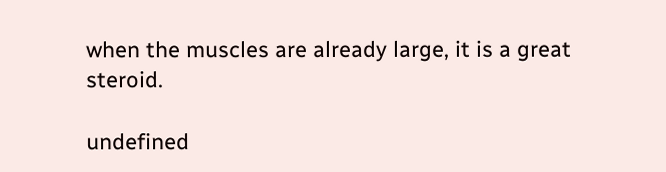when the muscles are already large, it is a great steroid.

undefined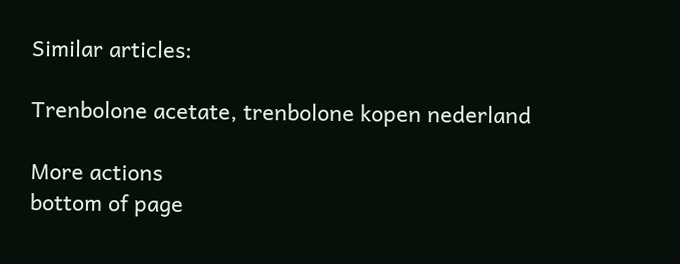Similar articles:

Trenbolone acetate, trenbolone kopen nederland

More actions
bottom of page